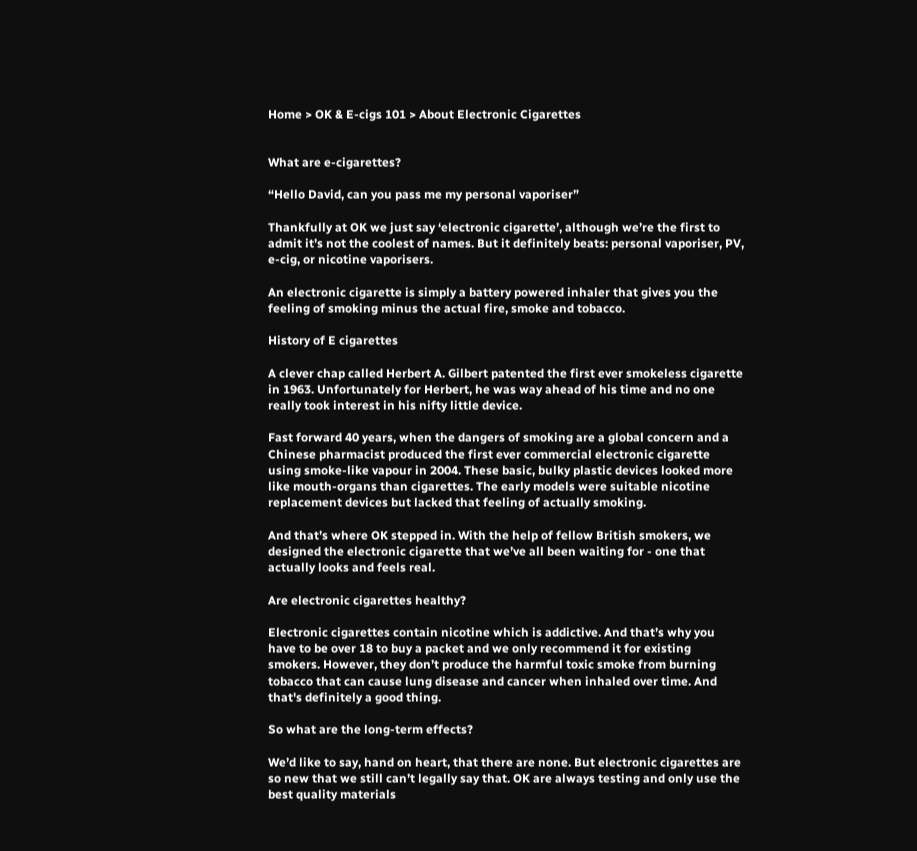Home > OK & E-cigs 101 > About Electronic Cigarettes


What are e-cigarettes?

“Hello David, can you pass me my personal vaporiser”

Thankfully at OK we just say ‘electronic cigarette’, although we’re the first to admit it’s not the coolest of names. But it definitely beats: personal vaporiser, PV, e-cig, or nicotine vaporisers.

An electronic cigarette is simply a battery powered inhaler that gives you the feeling of smoking minus the actual fire, smoke and tobacco.

History of E cigarettes

A clever chap called Herbert A. Gilbert patented the first ever smokeless cigarette in 1963. Unfortunately for Herbert, he was way ahead of his time and no one really took interest in his nifty little device.

Fast forward 40 years, when the dangers of smoking are a global concern and a Chinese pharmacist produced the first ever commercial electronic cigarette using smoke-like vapour in 2004. These basic, bulky plastic devices looked more like mouth-organs than cigarettes. The early models were suitable nicotine replacement devices but lacked that feeling of actually smoking.

And that’s where OK stepped in. With the help of fellow British smokers, we designed the electronic cigarette that we’ve all been waiting for - one that actually looks and feels real.

Are electronic cigarettes healthy?

Electronic cigarettes contain nicotine which is addictive. And that’s why you have to be over 18 to buy a packet and we only recommend it for existing smokers. However, they don’t produce the harmful toxic smoke from burning tobacco that can cause lung disease and cancer when inhaled over time. And that's definitely a good thing.

So what are the long-term effects?

We’d like to say, hand on heart, that there are none. But electronic cigarettes are so new that we still can’t legally say that. OK are always testing and only use the best quality materials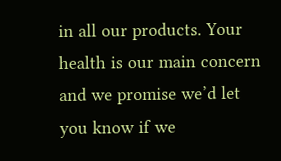in all our products. Your health is our main concern and we promise we’d let you know if we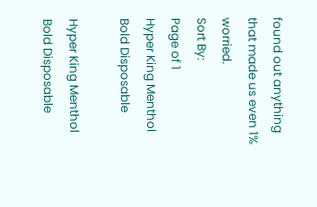found out anything that made us even 1% worried.
Sort By:
Page of 1
Hyper King Menthol Bold Disposable

Hyper King Menthol Bold Disposable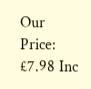Our Price: £7.98 Inc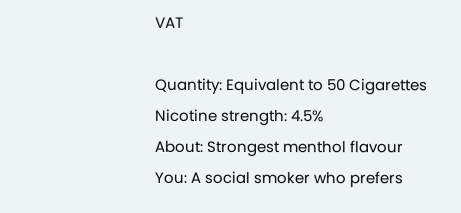VAT

Quantity: Equivalent to 50 Cigarettes
Nicotine strength: 4.5%
About: Strongest menthol flavour
You: A social smoker who prefers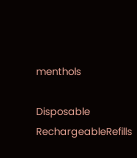menthols

Disposable RechargeableRefills